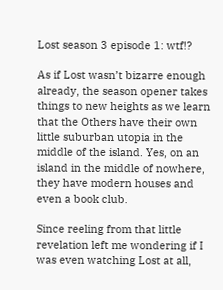Lost season 3 episode 1: wtf!?

As if Lost wasn’t bizarre enough already, the season opener takes things to new heights as we learn that the Others have their own little suburban utopia in the middle of the island. Yes, on an island in the middle of nowhere, they have modern houses and even a book club.

Since reeling from that little revelation left me wondering if I was even watching Lost at all,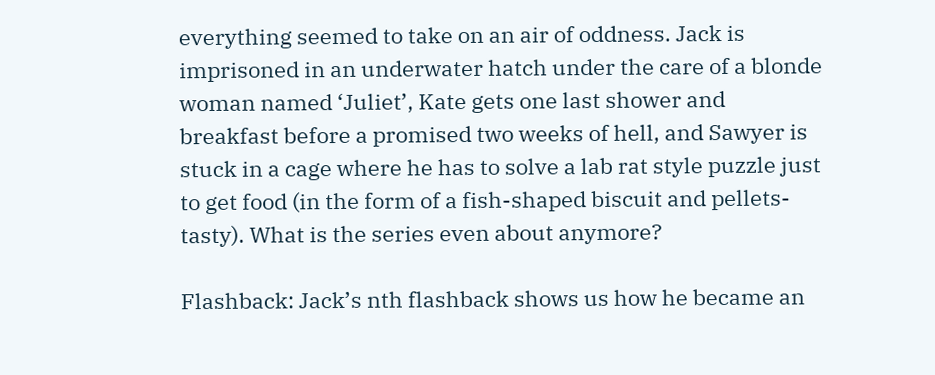everything seemed to take on an air of oddness. Jack is imprisoned in an underwater hatch under the care of a blonde woman named ‘Juliet’, Kate gets one last shower and breakfast before a promised two weeks of hell, and Sawyer is stuck in a cage where he has to solve a lab rat style puzzle just to get food (in the form of a fish-shaped biscuit and pellets- tasty). What is the series even about anymore?

Flashback: Jack’s nth flashback shows us how he became an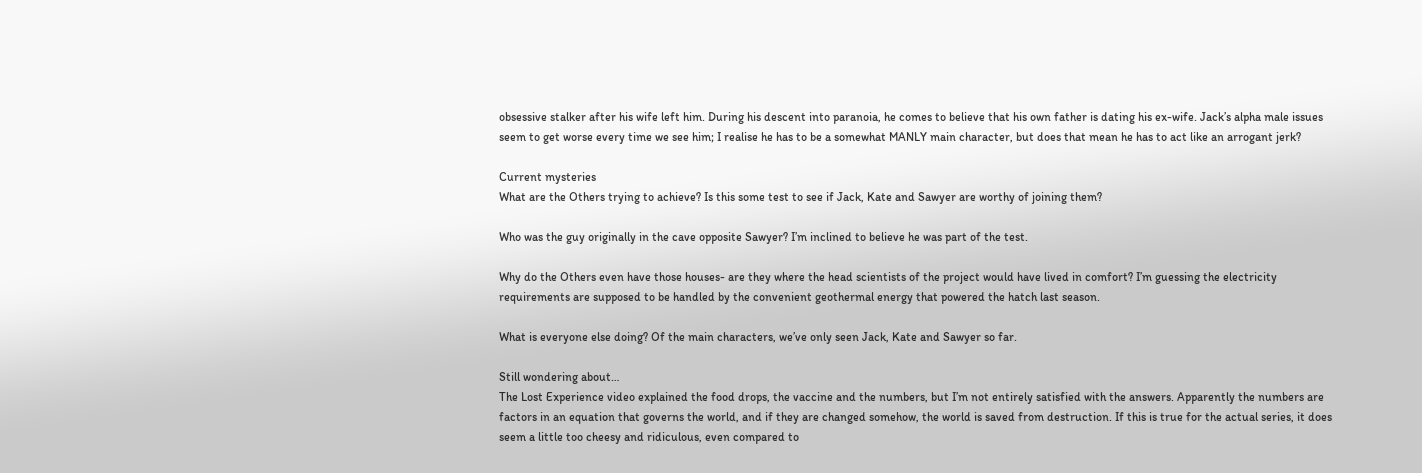obsessive stalker after his wife left him. During his descent into paranoia, he comes to believe that his own father is dating his ex-wife. Jack’s alpha male issues seem to get worse every time we see him; I realise he has to be a somewhat MANLY main character, but does that mean he has to act like an arrogant jerk?

Current mysteries
What are the Others trying to achieve? Is this some test to see if Jack, Kate and Sawyer are worthy of joining them?

Who was the guy originally in the cave opposite Sawyer? I’m inclined to believe he was part of the test.

Why do the Others even have those houses- are they where the head scientists of the project would have lived in comfort? I’m guessing the electricity requirements are supposed to be handled by the convenient geothermal energy that powered the hatch last season.

What is everyone else doing? Of the main characters, we’ve only seen Jack, Kate and Sawyer so far.

Still wondering about…
The Lost Experience video explained the food drops, the vaccine and the numbers, but I’m not entirely satisfied with the answers. Apparently the numbers are factors in an equation that governs the world, and if they are changed somehow, the world is saved from destruction. If this is true for the actual series, it does seem a little too cheesy and ridiculous, even compared to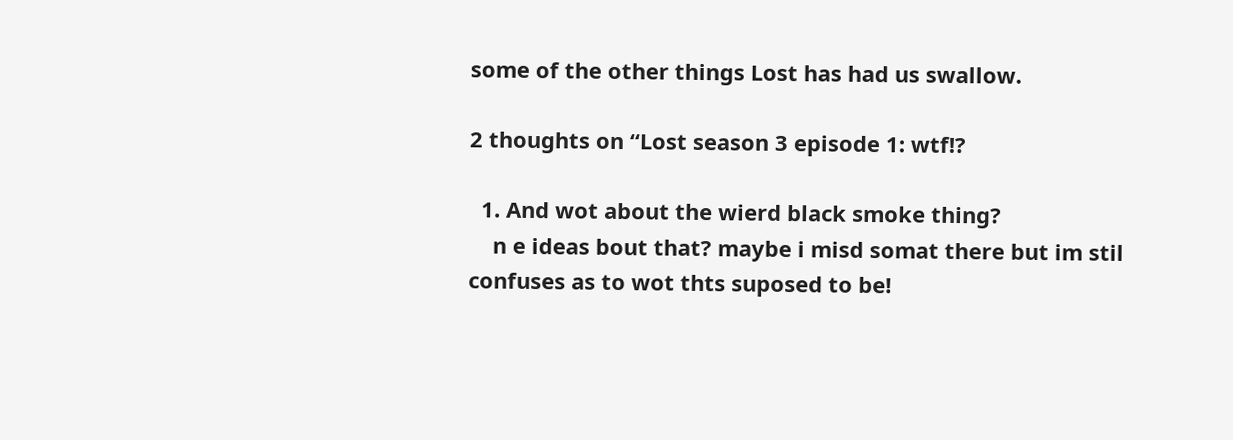some of the other things Lost has had us swallow.

2 thoughts on “Lost season 3 episode 1: wtf!?

  1. And wot about the wierd black smoke thing?
    n e ideas bout that? maybe i misd somat there but im stil confuses as to wot thts suposed to be!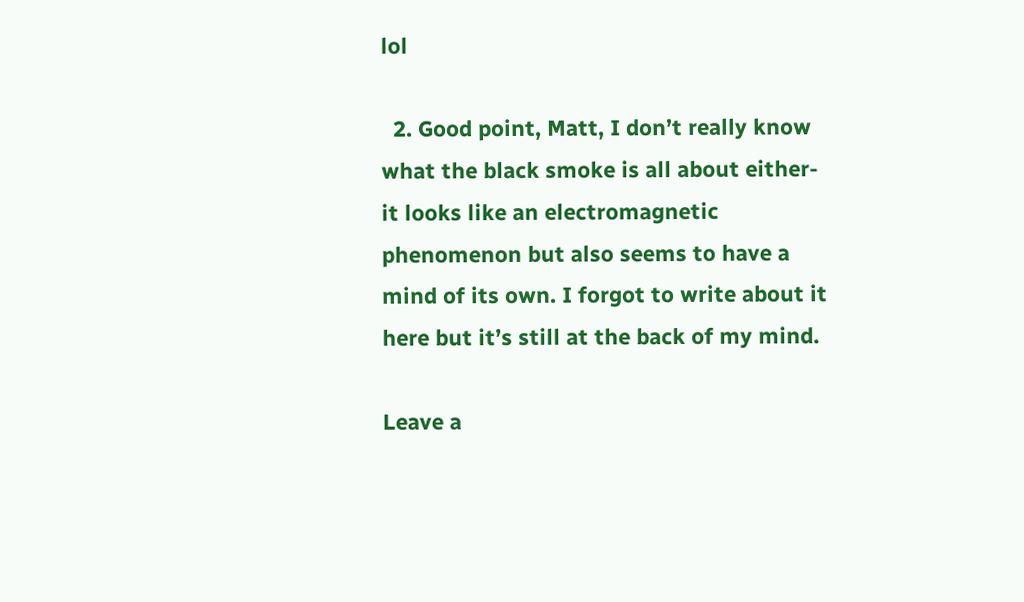lol

  2. Good point, Matt, I don’t really know what the black smoke is all about either- it looks like an electromagnetic phenomenon but also seems to have a mind of its own. I forgot to write about it here but it’s still at the back of my mind.

Leave a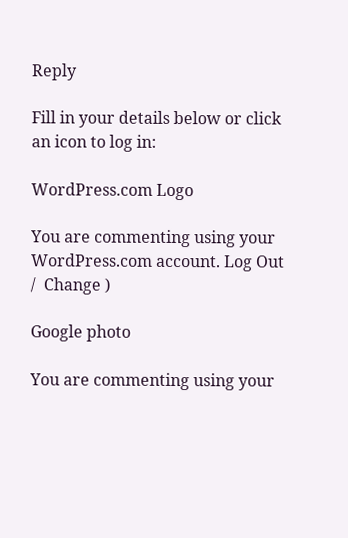Reply

Fill in your details below or click an icon to log in:

WordPress.com Logo

You are commenting using your WordPress.com account. Log Out /  Change )

Google photo

You are commenting using your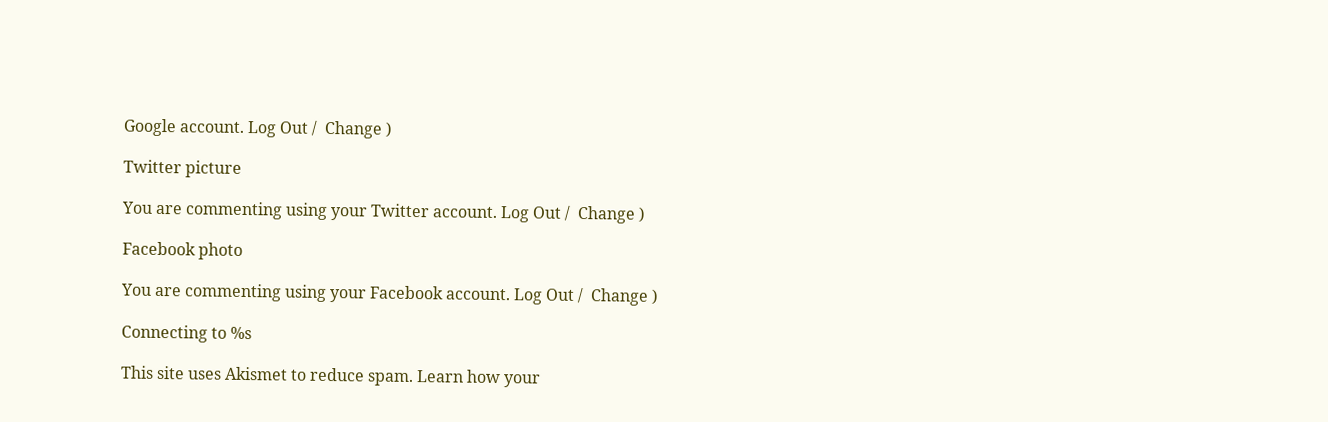Google account. Log Out /  Change )

Twitter picture

You are commenting using your Twitter account. Log Out /  Change )

Facebook photo

You are commenting using your Facebook account. Log Out /  Change )

Connecting to %s

This site uses Akismet to reduce spam. Learn how your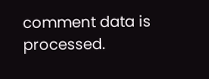comment data is processed.